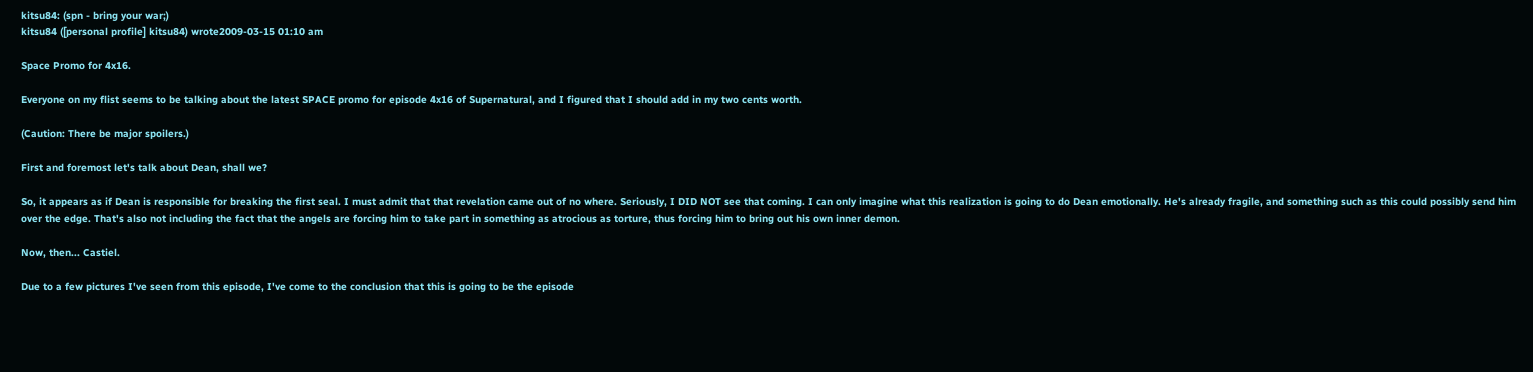kitsu84: (spn - bring your war;)
kitsu84 ([personal profile] kitsu84) wrote2009-03-15 01:10 am

Space Promo for 4x16.

Everyone on my flist seems to be talking about the latest SPACE promo for episode 4x16 of Supernatural, and I figured that I should add in my two cents worth.

(Caution: There be major spoilers.)

First and foremost let's talk about Dean, shall we?

So, it appears as if Dean is responsible for breaking the first seal. I must admit that that revelation came out of no where. Seriously, I DID NOT see that coming. I can only imagine what this realization is going to do Dean emotionally. He's already fragile, and something such as this could possibly send him over the edge. That's also not including the fact that the angels are forcing him to take part in something as atrocious as torture, thus forcing him to bring out his own inner demon.

Now, then... Castiel.

Due to a few pictures I've seen from this episode, I've come to the conclusion that this is going to be the episode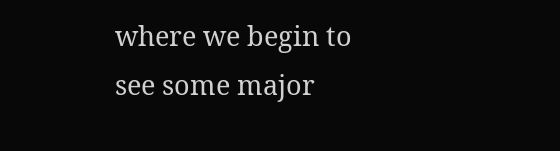where we begin to see some major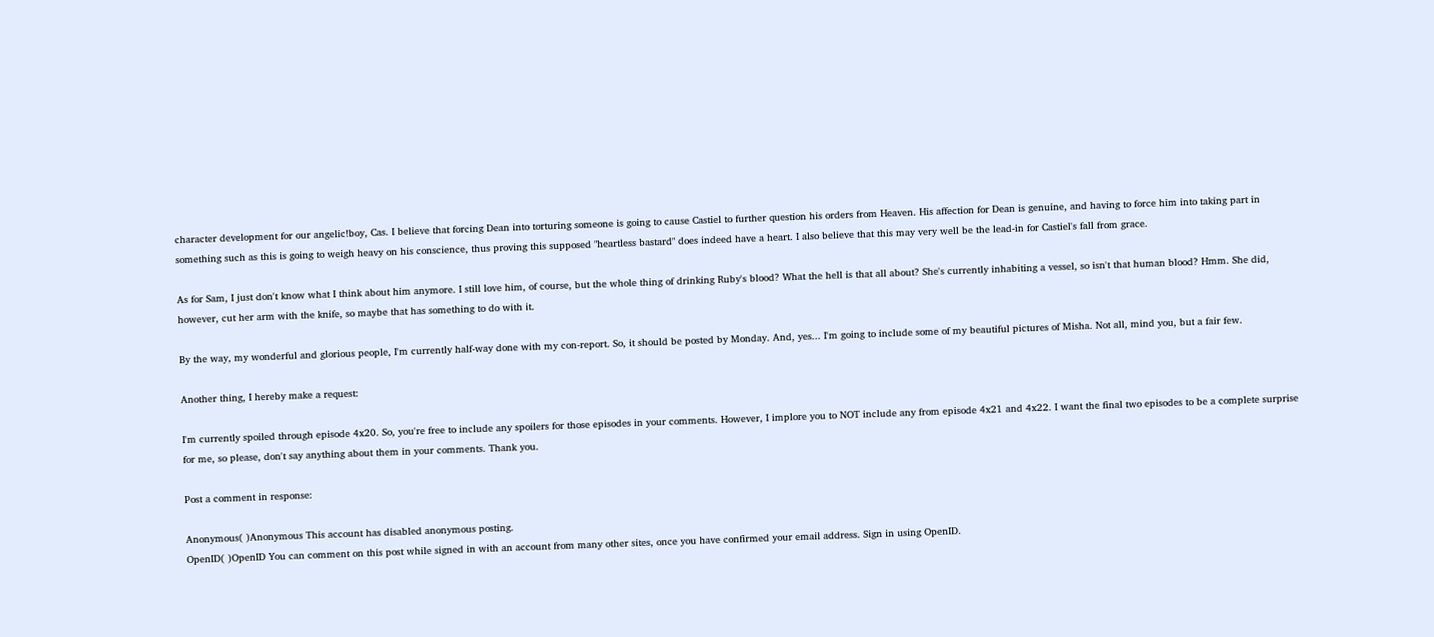character development for our angelic!boy, Cas. I believe that forcing Dean into torturing someone is going to cause Castiel to further question his orders from Heaven. His affection for Dean is genuine, and having to force him into taking part in something such as this is going to weigh heavy on his conscience, thus proving this supposed "heartless bastard" does indeed have a heart. I also believe that this may very well be the lead-in for Castiel's fall from grace.

As for Sam, I just don't know what I think about him anymore. I still love him, of course, but the whole thing of drinking Ruby's blood? What the hell is that all about? She's currently inhabiting a vessel, so isn't that human blood? Hmm. She did, however, cut her arm with the knife, so maybe that has something to do with it.

By the way, my wonderful and glorious people, I'm currently half-way done with my con-report. So, it should be posted by Monday. And, yes... I'm going to include some of my beautiful pictures of Misha. Not all, mind you, but a fair few.

Another thing, I hereby make a request:

I'm currently spoiled through episode 4x20. So, you're free to include any spoilers for those episodes in your comments. However, I implore you to NOT include any from episode 4x21 and 4x22. I want the final two episodes to be a complete surprise for me, so please, don't say anything about them in your comments. Thank you.

Post a comment in response:

Anonymous( )Anonymous This account has disabled anonymous posting.
OpenID( )OpenID You can comment on this post while signed in with an account from many other sites, once you have confirmed your email address. Sign in using OpenID.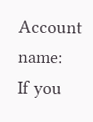Account name:
If you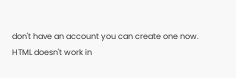don't have an account you can create one now.
HTML doesn't work in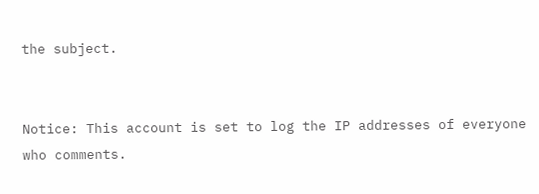the subject.


Notice: This account is set to log the IP addresses of everyone who comments.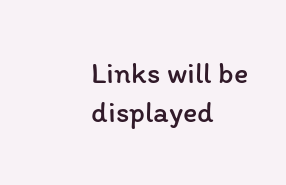Links will be displayed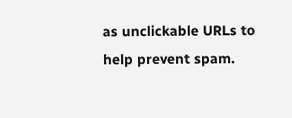as unclickable URLs to help prevent spam.